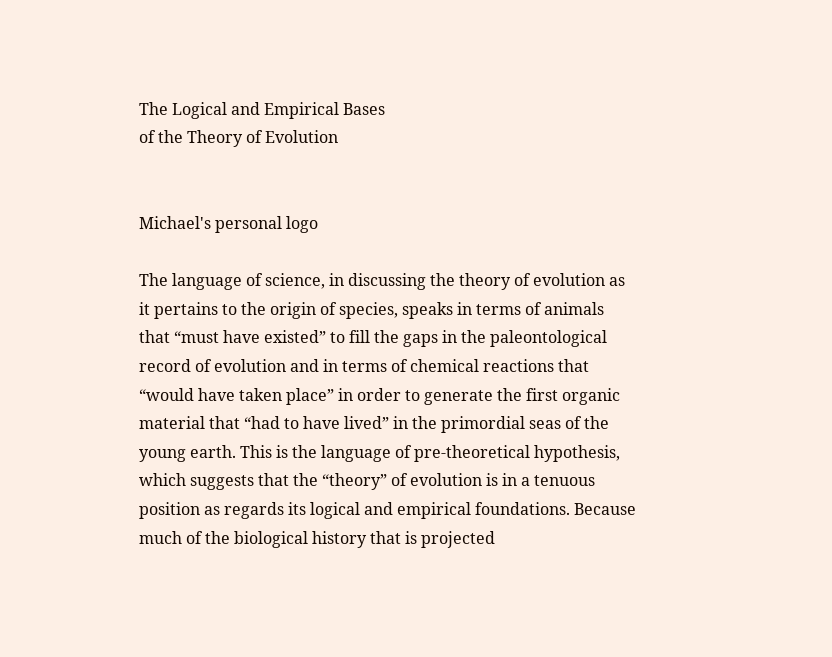The Logical and Empirical Bases
of the Theory of Evolution


Michael's personal logo

The language of science, in discussing the theory of evolution as it pertains to the origin of species, speaks in terms of animals that “must have existed” to fill the gaps in the paleontological record of evolution and in terms of chemical reactions that “would have taken place” in order to generate the first organic material that “had to have lived” in the primordial seas of the young earth. This is the language of pre-theoretical hypothesis, which suggests that the “theory” of evolution is in a tenuous position as regards its logical and empirical foundations. Because much of the biological history that is projected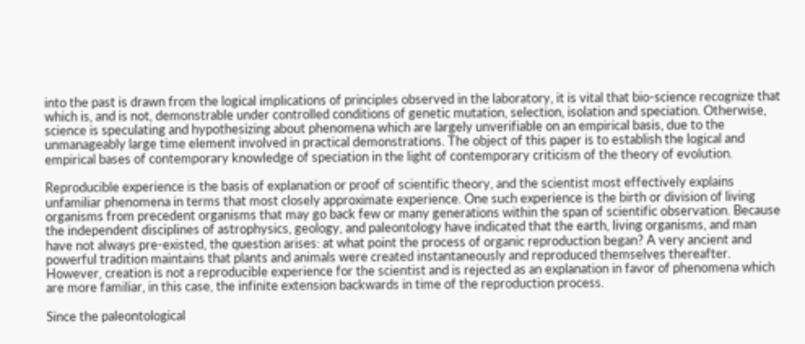into the past is drawn from the logical implications of principles observed in the laboratory, it is vital that bio-science recognize that which is, and is not, demonstrable under controlled conditions of genetic mutation, selection, isolation and speciation. Otherwise, science is speculating and hypothesizing about phenomena which are largely unverifiable on an empirical basis, due to the unmanageably large time element involved in practical demonstrations. The object of this paper is to establish the logical and empirical bases of contemporary knowledge of speciation in the light of contemporary criticism of the theory of evolution.

Reproducible experience is the basis of explanation or proof of scientific theory, and the scientist most effectively explains unfamiliar phenomena in terms that most closely approximate experience. One such experience is the birth or division of living organisms from precedent organisms that may go back few or many generations within the span of scientific observation. Because the independent disciplines of astrophysics, geology, and paleontology have indicated that the earth, living organisms, and man have not always pre-existed, the question arises: at what point the process of organic reproduction began? A very ancient and powerful tradition maintains that plants and animals were created instantaneously and reproduced themselves thereafter. However, creation is not a reproducible experience for the scientist and is rejected as an explanation in favor of phenomena which are more familiar, in this case, the infinite extension backwards in time of the reproduction process.

Since the paleontological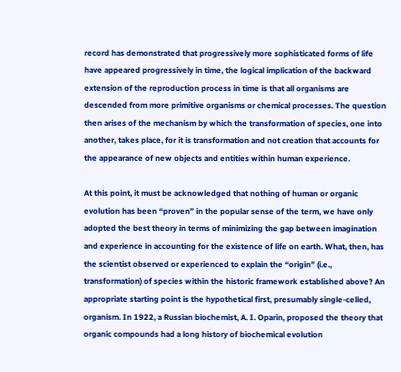record has demonstrated that progressively more sophisticated forms of life have appeared progressively in time, the logical implication of the backward extension of the reproduction process in time is that all organisms are descended from more primitive organisms or chemical processes. The question then arises of the mechanism by which the transformation of species, one into another, takes place, for it is transformation and not creation that accounts for the appearance of new objects and entities within human experience.

At this point, it must be acknowledged that nothing of human or organic evolution has been “proven” in the popular sense of the term, we have only adopted the best theory in terms of minimizing the gap between imagination and experience in accounting for the existence of life on earth. What, then, has the scientist observed or experienced to explain the “origin” (i.e., transformation) of species within the historic framework established above? An appropriate starting point is the hypothetical first, presumably single-celled, organism. In 1922, a Russian biochemist, A. I. Oparin, proposed the theory that organic compounds had a long history of biochemical evolution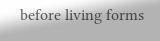before living forms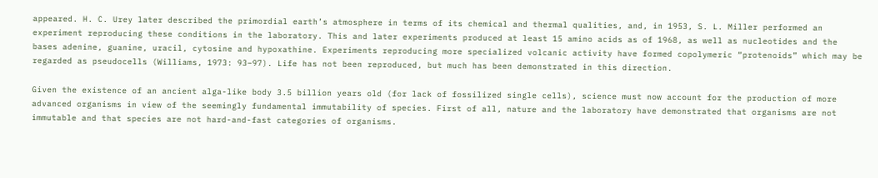appeared. H. C. Urey later described the primordial earth’s atmosphere in terms of its chemical and thermal qualities, and, in 1953, S. L. Miller performed an experiment reproducing these conditions in the laboratory. This and later experiments produced at least 15 amino acids as of 1968, as well as nucleotides and the bases adenine, guanine, uracil, cytosine and hypoxathine. Experiments reproducing more specialized volcanic activity have formed copolymeric “protenoids” which may be regarded as pseudocells (Williams, 1973: 93–97). Life has not been reproduced, but much has been demonstrated in this direction.

Given the existence of an ancient alga-like body 3.5 billion years old (for lack of fossilized single cells), science must now account for the production of more advanced organisms in view of the seemingly fundamental immutability of species. First of all, nature and the laboratory have demonstrated that organisms are not immutable and that species are not hard-and-fast categories of organisms.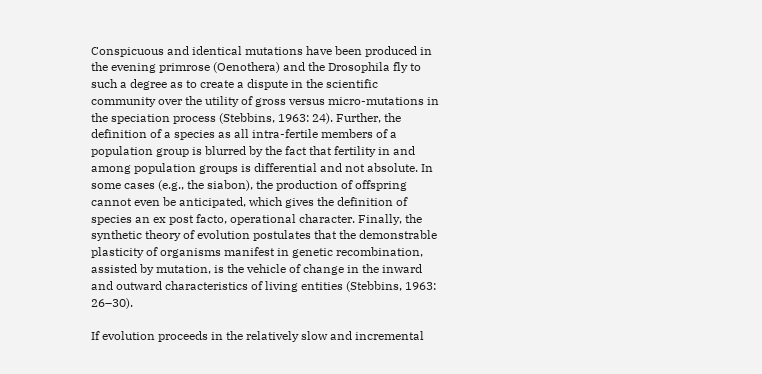Conspicuous and identical mutations have been produced in the evening primrose (Oenothera) and the Drosophila fly to such a degree as to create a dispute in the scientific community over the utility of gross versus micro-mutations in the speciation process (Stebbins, 1963: 24). Further, the definition of a species as all intra-fertile members of a population group is blurred by the fact that fertility in and among population groups is differential and not absolute. In some cases (e.g., the siabon), the production of offspring cannot even be anticipated, which gives the definition of species an ex post facto, operational character. Finally, the synthetic theory of evolution postulates that the demonstrable plasticity of organisms manifest in genetic recombination, assisted by mutation, is the vehicle of change in the inward and outward characteristics of living entities (Stebbins, 1963: 26–30).

If evolution proceeds in the relatively slow and incremental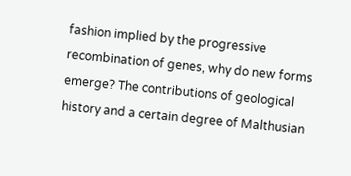fashion implied by the progressive recombination of genes, why do new forms emerge? The contributions of geological history and a certain degree of Malthusian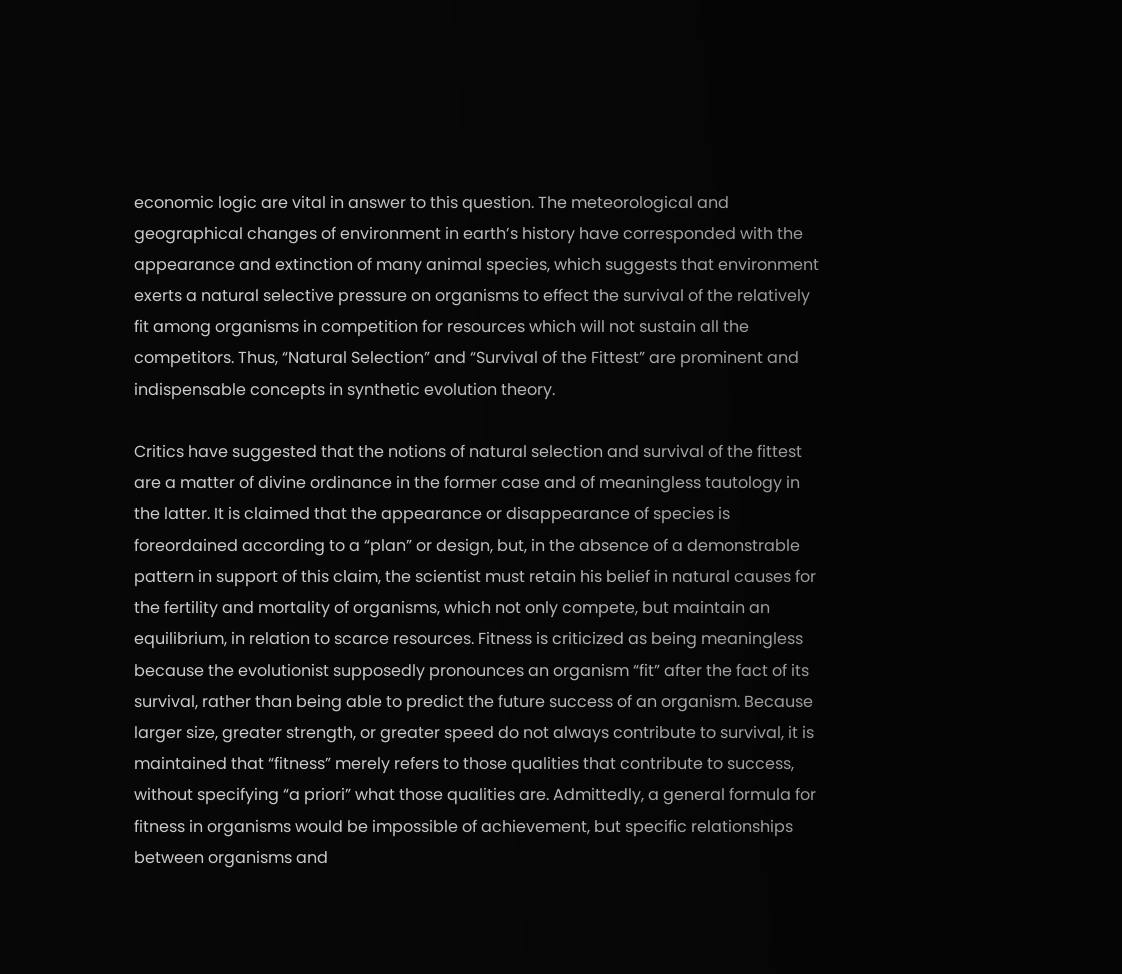economic logic are vital in answer to this question. The meteorological and geographical changes of environment in earth’s history have corresponded with the appearance and extinction of many animal species, which suggests that environment exerts a natural selective pressure on organisms to effect the survival of the relatively fit among organisms in competition for resources which will not sustain all the competitors. Thus, “Natural Selection” and “Survival of the Fittest” are prominent and indispensable concepts in synthetic evolution theory.

Critics have suggested that the notions of natural selection and survival of the fittest are a matter of divine ordinance in the former case and of meaningless tautology in the latter. It is claimed that the appearance or disappearance of species is foreordained according to a “plan” or design, but, in the absence of a demonstrable pattern in support of this claim, the scientist must retain his belief in natural causes for the fertility and mortality of organisms, which not only compete, but maintain an equilibrium, in relation to scarce resources. Fitness is criticized as being meaningless because the evolutionist supposedly pronounces an organism “fit” after the fact of its survival, rather than being able to predict the future success of an organism. Because larger size, greater strength, or greater speed do not always contribute to survival, it is maintained that “fitness” merely refers to those qualities that contribute to success, without specifying “a priori” what those qualities are. Admittedly, a general formula for fitness in organisms would be impossible of achievement, but specific relationships between organisms and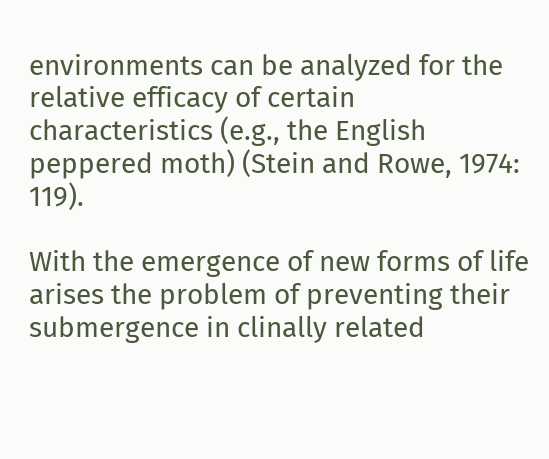environments can be analyzed for the relative efficacy of certain characteristics (e.g., the English peppered moth) (Stein and Rowe, 1974: 119).

With the emergence of new forms of life arises the problem of preventing their submergence in clinally related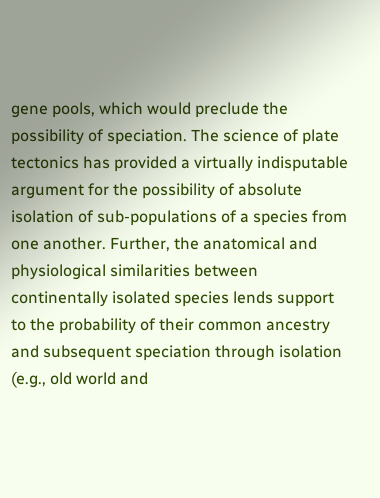gene pools, which would preclude the possibility of speciation. The science of plate tectonics has provided a virtually indisputable argument for the possibility of absolute isolation of sub-populations of a species from one another. Further, the anatomical and physiological similarities between continentally isolated species lends support to the probability of their common ancestry and subsequent speciation through isolation (e.g., old world and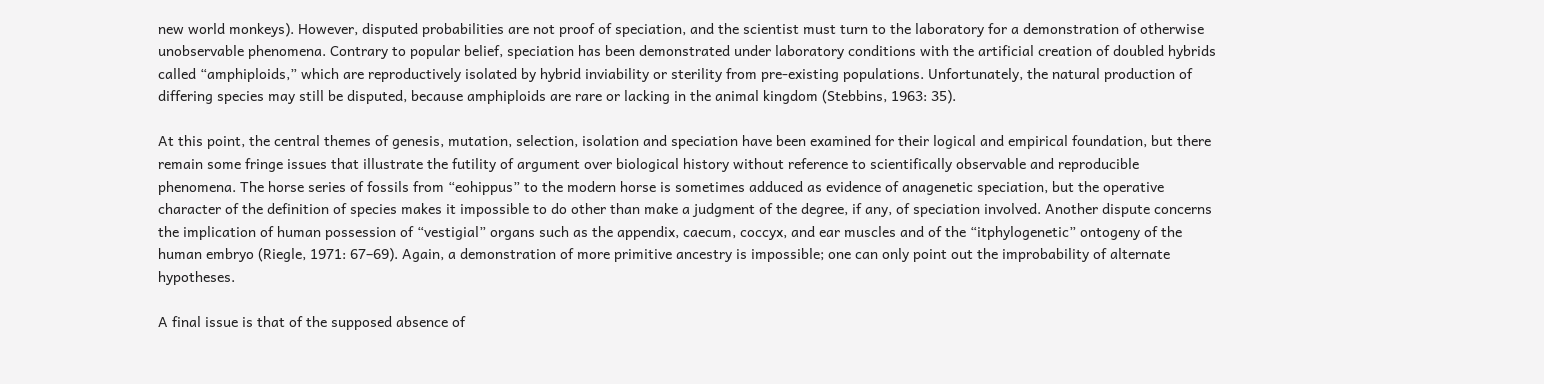new world monkeys). However, disputed probabilities are not proof of speciation, and the scientist must turn to the laboratory for a demonstration of otherwise unobservable phenomena. Contrary to popular belief, speciation has been demonstrated under laboratory conditions with the artificial creation of doubled hybrids called “amphiploids,” which are reproductively isolated by hybrid inviability or sterility from pre-existing populations. Unfortunately, the natural production of differing species may still be disputed, because amphiploids are rare or lacking in the animal kingdom (Stebbins, 1963: 35).

At this point, the central themes of genesis, mutation, selection, isolation and speciation have been examined for their logical and empirical foundation, but there remain some fringe issues that illustrate the futility of argument over biological history without reference to scientifically observable and reproducible phenomena. The horse series of fossils from “eohippus” to the modern horse is sometimes adduced as evidence of anagenetic speciation, but the operative character of the definition of species makes it impossible to do other than make a judgment of the degree, if any, of speciation involved. Another dispute concerns the implication of human possession of “vestigial” organs such as the appendix, caecum, coccyx, and ear muscles and of the “itphylogenetic” ontogeny of the human embryo (Riegle, 1971: 67–69). Again, a demonstration of more primitive ancestry is impossible; one can only point out the improbability of alternate hypotheses.

A final issue is that of the supposed absence of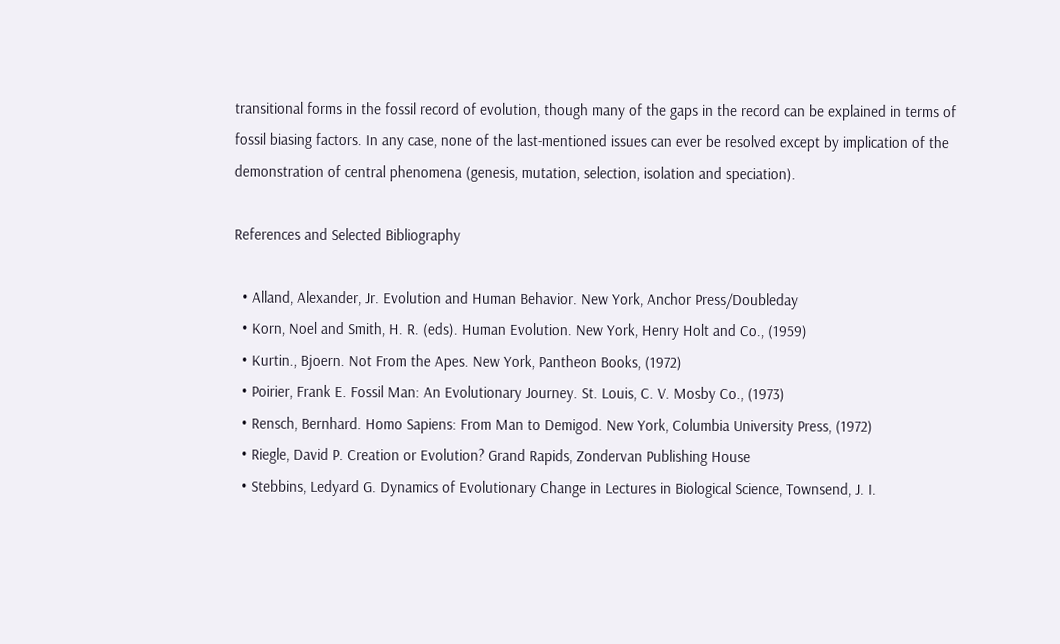transitional forms in the fossil record of evolution, though many of the gaps in the record can be explained in terms of fossil biasing factors. In any case, none of the last-mentioned issues can ever be resolved except by implication of the demonstration of central phenomena (genesis, mutation, selection, isolation and speciation).

References and Selected Bibliography

  • Alland, Alexander, Jr. Evolution and Human Behavior. New York, Anchor Press/Doubleday
  • Korn, Noel and Smith, H. R. (eds). Human Evolution. New York, Henry Holt and Co., (1959)
  • Kurtin., Bjoern. Not From the Apes. New York, Pantheon Books, (1972)
  • Poirier, Frank E. Fossil Man: An Evolutionary Journey. St. Louis, C. V. Mosby Co., (1973)
  • Rensch, Bernhard. Homo Sapiens: From Man to Demigod. New York, Columbia University Press, (1972)
  • Riegle, David P. Creation or Evolution? Grand Rapids, Zondervan Publishing House
  • Stebbins, Ledyard G. Dynamics of Evolutionary Change in Lectures in Biological Science, Townsend, J. I.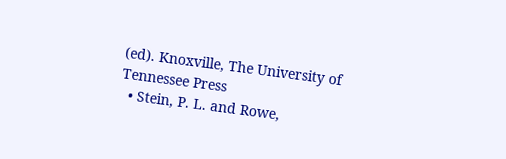(ed). Knoxville, The University of Tennessee Press
  • Stein, P. L. and Rowe,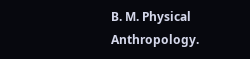B. M. Physical Anthropology.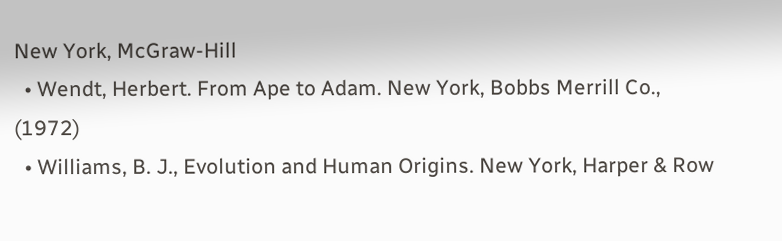New York, McGraw-Hill
  • Wendt, Herbert. From Ape to Adam. New York, Bobbs Merrill Co., (1972)
  • Williams, B. J., Evolution and Human Origins. New York, Harper & Row